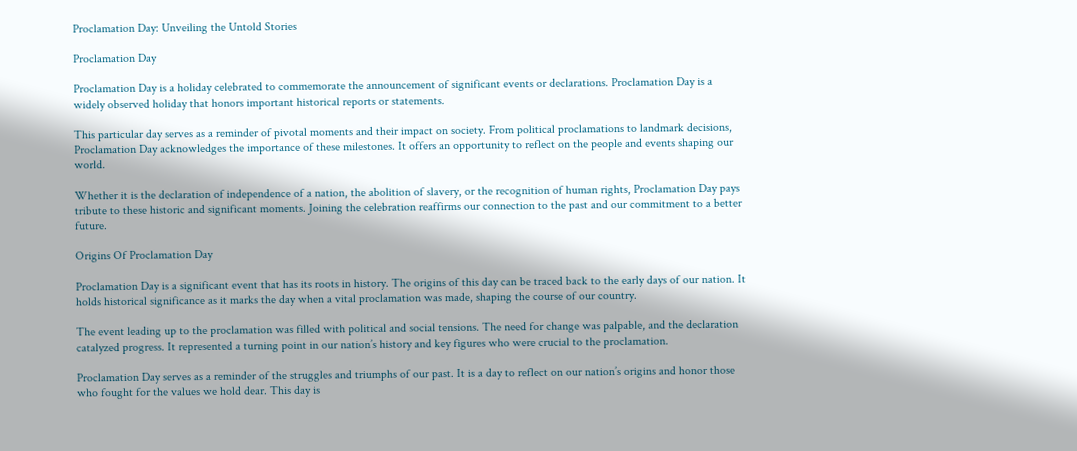Proclamation Day: Unveiling the Untold Stories

Proclamation Day

Proclamation Day is a holiday celebrated to commemorate the announcement of significant events or declarations. Proclamation Day is a widely observed holiday that honors important historical reports or statements.

This particular day serves as a reminder of pivotal moments and their impact on society. From political proclamations to landmark decisions, Proclamation Day acknowledges the importance of these milestones. It offers an opportunity to reflect on the people and events shaping our world.

Whether it is the declaration of independence of a nation, the abolition of slavery, or the recognition of human rights, Proclamation Day pays tribute to these historic and significant moments. Joining the celebration reaffirms our connection to the past and our commitment to a better future.

Origins Of Proclamation Day

Proclamation Day is a significant event that has its roots in history. The origins of this day can be traced back to the early days of our nation. It holds historical significance as it marks the day when a vital proclamation was made, shaping the course of our country.

The event leading up to the proclamation was filled with political and social tensions. The need for change was palpable, and the declaration catalyzed progress. It represented a turning point in our nation’s history and key figures who were crucial to the proclamation.

Proclamation Day serves as a reminder of the struggles and triumphs of our past. It is a day to reflect on our nation’s origins and honor those who fought for the values we hold dear. This day is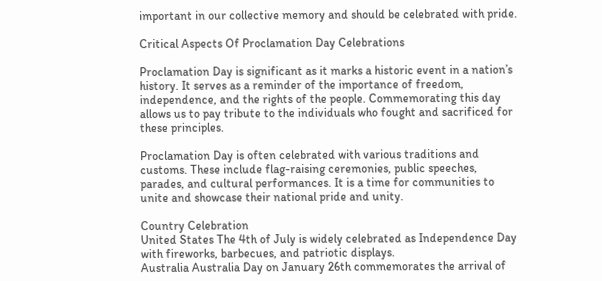important in our collective memory and should be celebrated with pride.

Critical Aspects Of Proclamation Day Celebrations

Proclamation Day is significant as it marks a historic event in a nation’s history. It serves as a reminder of the importance of freedom, independence, and the rights of the people. Commemorating this day allows us to pay tribute to the individuals who fought and sacrificed for these principles.

Proclamation Day is often celebrated with various traditions and customs. These include flag-raising ceremonies, public speeches, parades, and cultural performances. It is a time for communities to unite and showcase their national pride and unity.

Country Celebration
United States The 4th of July is widely celebrated as Independence Day with fireworks, barbecues, and patriotic displays.
Australia Australia Day on January 26th commemorates the arrival of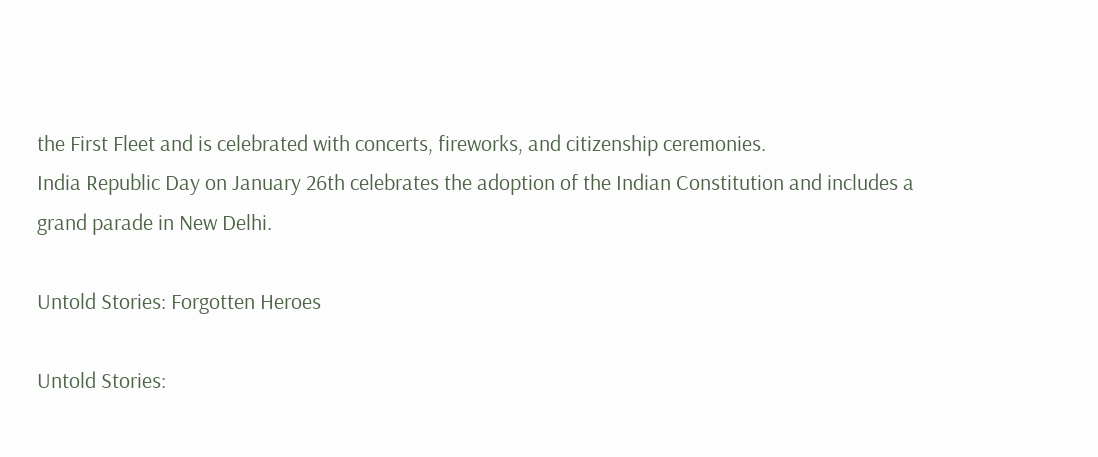the First Fleet and is celebrated with concerts, fireworks, and citizenship ceremonies.
India Republic Day on January 26th celebrates the adoption of the Indian Constitution and includes a grand parade in New Delhi.

Untold Stories: Forgotten Heroes

Untold Stories: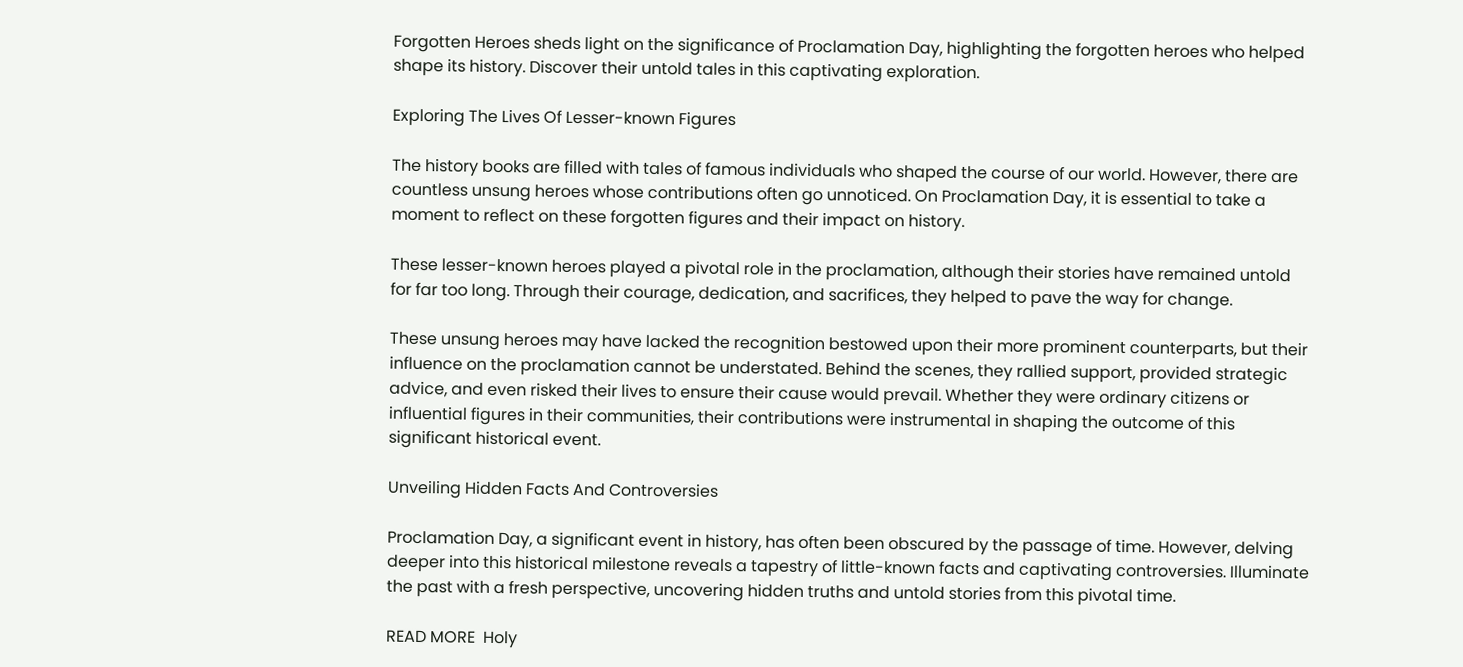Forgotten Heroes sheds light on the significance of Proclamation Day, highlighting the forgotten heroes who helped shape its history. Discover their untold tales in this captivating exploration.

Exploring The Lives Of Lesser-known Figures

The history books are filled with tales of famous individuals who shaped the course of our world. However, there are countless unsung heroes whose contributions often go unnoticed. On Proclamation Day, it is essential to take a moment to reflect on these forgotten figures and their impact on history.

These lesser-known heroes played a pivotal role in the proclamation, although their stories have remained untold for far too long. Through their courage, dedication, and sacrifices, they helped to pave the way for change.

These unsung heroes may have lacked the recognition bestowed upon their more prominent counterparts, but their influence on the proclamation cannot be understated. Behind the scenes, they rallied support, provided strategic advice, and even risked their lives to ensure their cause would prevail. Whether they were ordinary citizens or influential figures in their communities, their contributions were instrumental in shaping the outcome of this significant historical event.

Unveiling Hidden Facts And Controversies

Proclamation Day, a significant event in history, has often been obscured by the passage of time. However, delving deeper into this historical milestone reveals a tapestry of little-known facts and captivating controversies. Illuminate the past with a fresh perspective, uncovering hidden truths and untold stories from this pivotal time.

READ MORE  Holy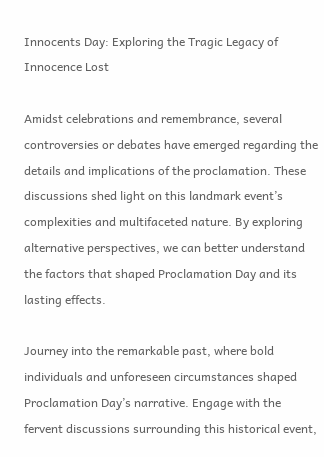Innocents Day: Exploring the Tragic Legacy of Innocence Lost

Amidst celebrations and remembrance, several controversies or debates have emerged regarding the details and implications of the proclamation. These discussions shed light on this landmark event’s complexities and multifaceted nature. By exploring alternative perspectives, we can better understand the factors that shaped Proclamation Day and its lasting effects.

Journey into the remarkable past, where bold individuals and unforeseen circumstances shaped Proclamation Day’s narrative. Engage with the fervent discussions surrounding this historical event,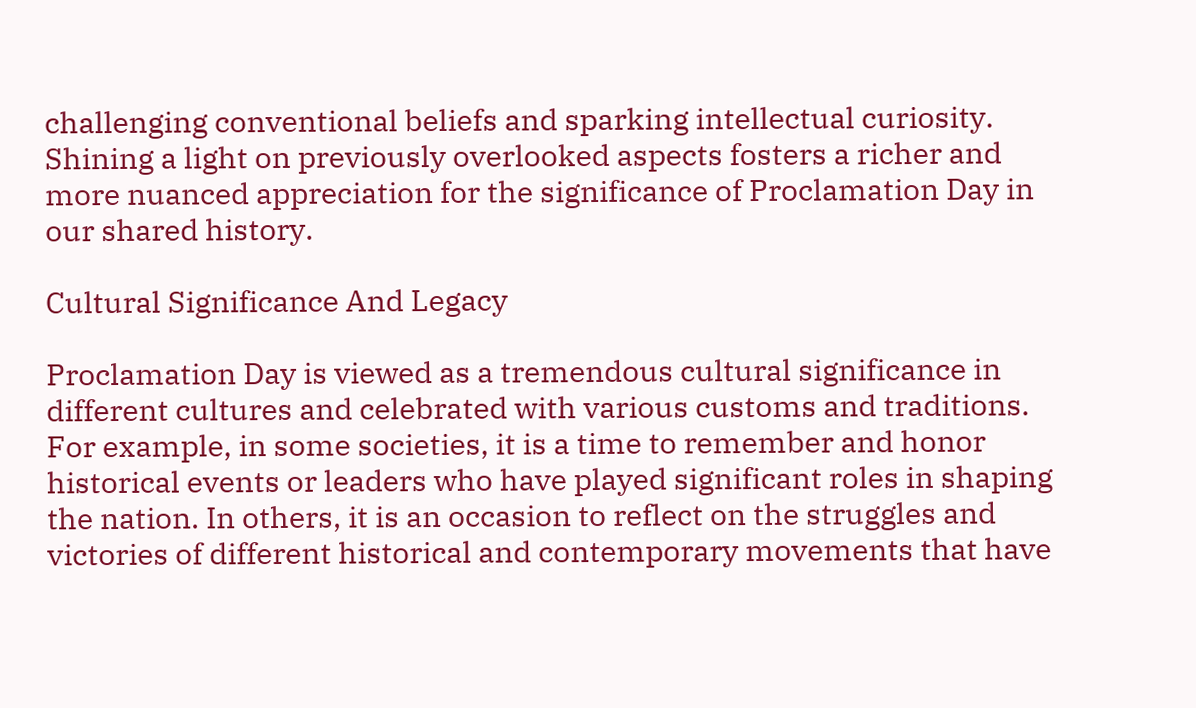challenging conventional beliefs and sparking intellectual curiosity. Shining a light on previously overlooked aspects fosters a richer and more nuanced appreciation for the significance of Proclamation Day in our shared history.

Cultural Significance And Legacy

Proclamation Day is viewed as a tremendous cultural significance in different cultures and celebrated with various customs and traditions. For example, in some societies, it is a time to remember and honor historical events or leaders who have played significant roles in shaping the nation. In others, it is an occasion to reflect on the struggles and victories of different historical and contemporary movements that have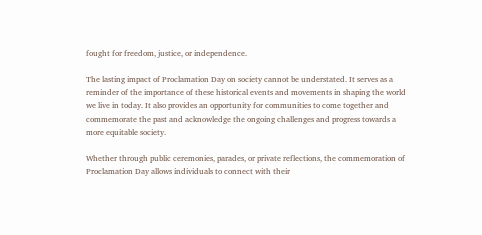fought for freedom, justice, or independence.

The lasting impact of Proclamation Day on society cannot be understated. It serves as a reminder of the importance of these historical events and movements in shaping the world we live in today. It also provides an opportunity for communities to come together and commemorate the past and acknowledge the ongoing challenges and progress towards a more equitable society.

Whether through public ceremonies, parades, or private reflections, the commemoration of Proclamation Day allows individuals to connect with their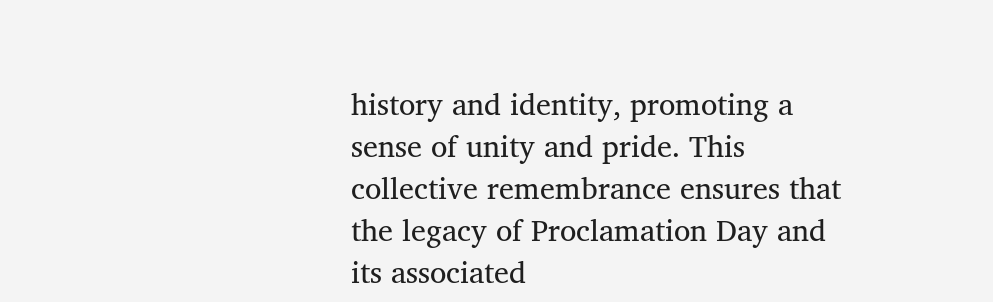history and identity, promoting a sense of unity and pride. This collective remembrance ensures that the legacy of Proclamation Day and its associated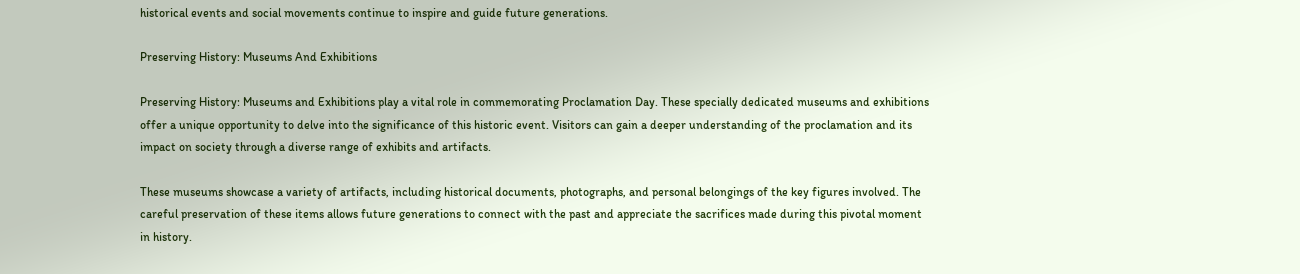historical events and social movements continue to inspire and guide future generations.

Preserving History: Museums And Exhibitions

Preserving History: Museums and Exhibitions play a vital role in commemorating Proclamation Day. These specially dedicated museums and exhibitions offer a unique opportunity to delve into the significance of this historic event. Visitors can gain a deeper understanding of the proclamation and its impact on society through a diverse range of exhibits and artifacts.

These museums showcase a variety of artifacts, including historical documents, photographs, and personal belongings of the key figures involved. The careful preservation of these items allows future generations to connect with the past and appreciate the sacrifices made during this pivotal moment in history.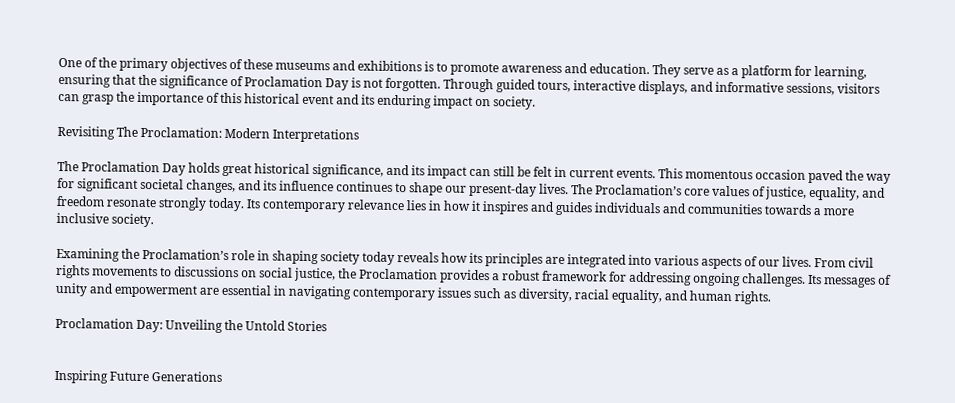One of the primary objectives of these museums and exhibitions is to promote awareness and education. They serve as a platform for learning, ensuring that the significance of Proclamation Day is not forgotten. Through guided tours, interactive displays, and informative sessions, visitors can grasp the importance of this historical event and its enduring impact on society.

Revisiting The Proclamation: Modern Interpretations

The Proclamation Day holds great historical significance, and its impact can still be felt in current events. This momentous occasion paved the way for significant societal changes, and its influence continues to shape our present-day lives. The Proclamation’s core values of justice, equality, and freedom resonate strongly today. Its contemporary relevance lies in how it inspires and guides individuals and communities towards a more inclusive society.

Examining the Proclamation’s role in shaping society today reveals how its principles are integrated into various aspects of our lives. From civil rights movements to discussions on social justice, the Proclamation provides a robust framework for addressing ongoing challenges. Its messages of unity and empowerment are essential in navigating contemporary issues such as diversity, racial equality, and human rights.

Proclamation Day: Unveiling the Untold Stories


Inspiring Future Generations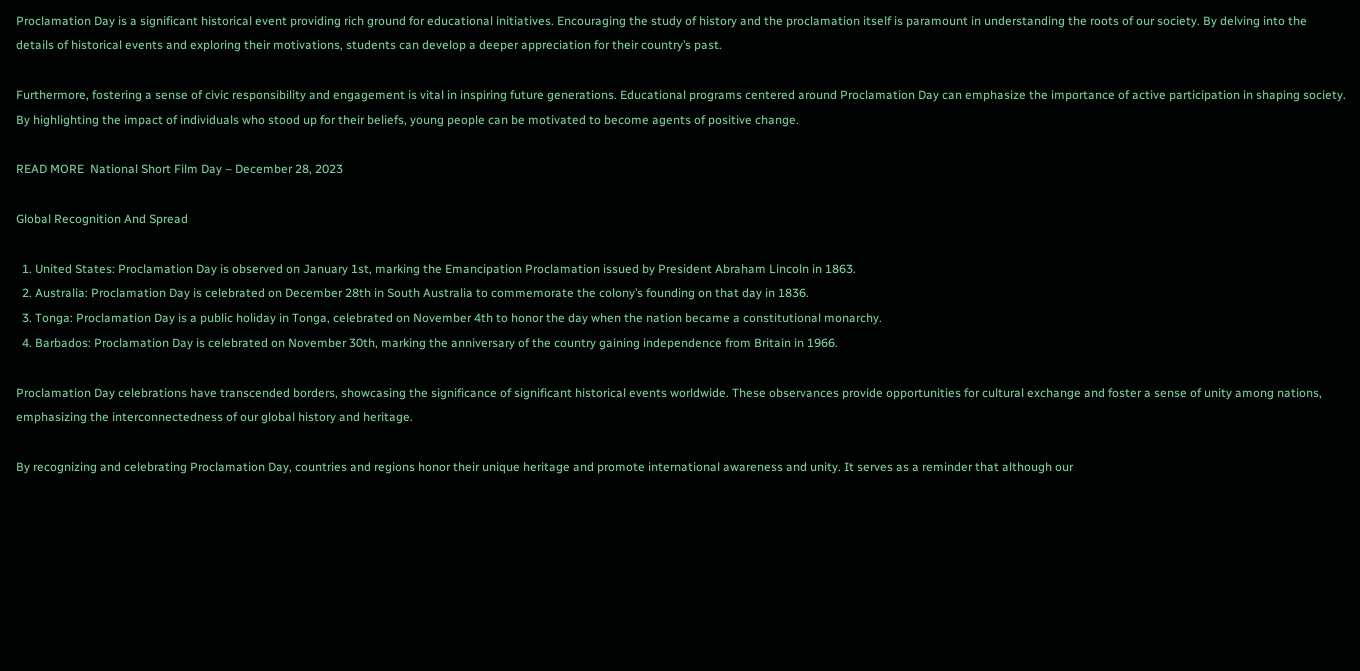Proclamation Day is a significant historical event providing rich ground for educational initiatives. Encouraging the study of history and the proclamation itself is paramount in understanding the roots of our society. By delving into the details of historical events and exploring their motivations, students can develop a deeper appreciation for their country’s past.

Furthermore, fostering a sense of civic responsibility and engagement is vital in inspiring future generations. Educational programs centered around Proclamation Day can emphasize the importance of active participation in shaping society. By highlighting the impact of individuals who stood up for their beliefs, young people can be motivated to become agents of positive change.

READ MORE  National Short Film Day – December 28, 2023

Global Recognition And Spread

  1. United States: Proclamation Day is observed on January 1st, marking the Emancipation Proclamation issued by President Abraham Lincoln in 1863.
  2. Australia: Proclamation Day is celebrated on December 28th in South Australia to commemorate the colony’s founding on that day in 1836.
  3. Tonga: Proclamation Day is a public holiday in Tonga, celebrated on November 4th to honor the day when the nation became a constitutional monarchy.
  4. Barbados: Proclamation Day is celebrated on November 30th, marking the anniversary of the country gaining independence from Britain in 1966.

Proclamation Day celebrations have transcended borders, showcasing the significance of significant historical events worldwide. These observances provide opportunities for cultural exchange and foster a sense of unity among nations, emphasizing the interconnectedness of our global history and heritage.

By recognizing and celebrating Proclamation Day, countries and regions honor their unique heritage and promote international awareness and unity. It serves as a reminder that although our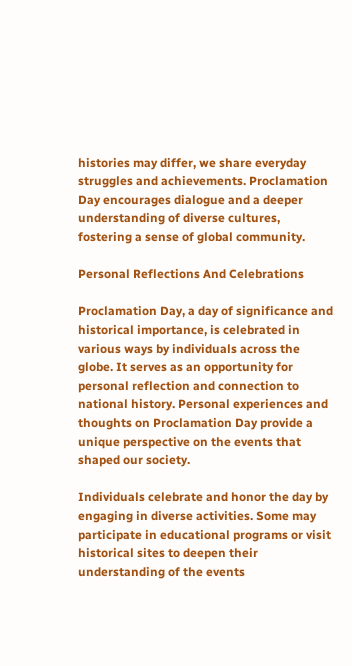histories may differ, we share everyday struggles and achievements. Proclamation Day encourages dialogue and a deeper understanding of diverse cultures, fostering a sense of global community.

Personal Reflections And Celebrations

Proclamation Day, a day of significance and historical importance, is celebrated in various ways by individuals across the globe. It serves as an opportunity for personal reflection and connection to national history. Personal experiences and thoughts on Proclamation Day provide a unique perspective on the events that shaped our society.

Individuals celebrate and honor the day by engaging in diverse activities. Some may participate in educational programs or visit historical sites to deepen their understanding of the events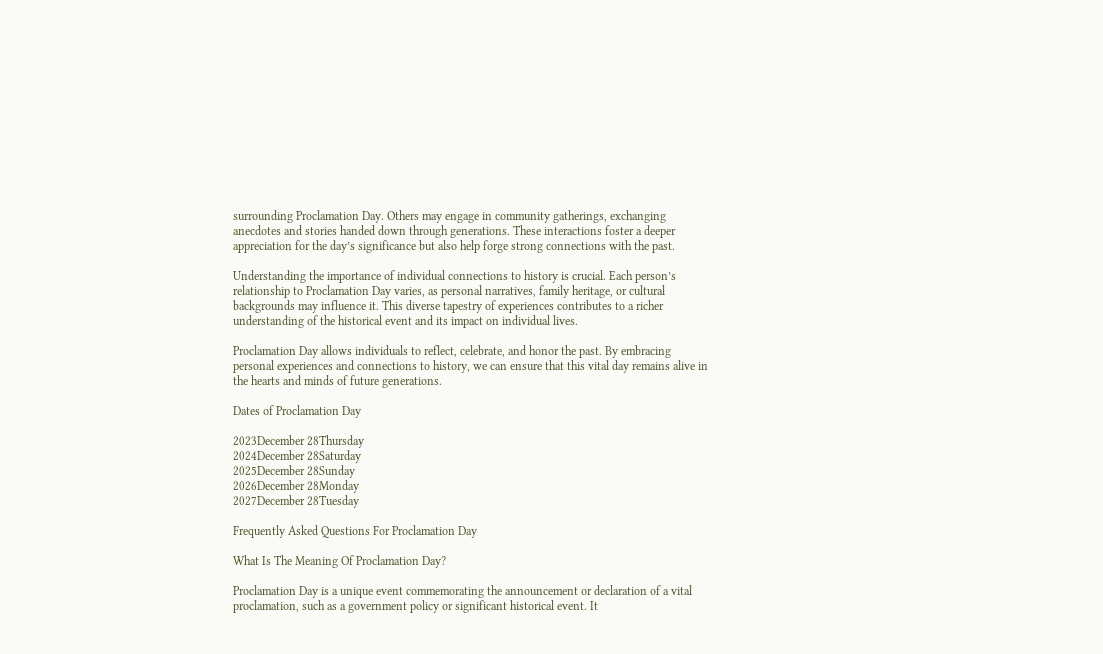surrounding Proclamation Day. Others may engage in community gatherings, exchanging anecdotes and stories handed down through generations. These interactions foster a deeper appreciation for the day’s significance but also help forge strong connections with the past.

Understanding the importance of individual connections to history is crucial. Each person’s relationship to Proclamation Day varies, as personal narratives, family heritage, or cultural backgrounds may influence it. This diverse tapestry of experiences contributes to a richer understanding of the historical event and its impact on individual lives.

Proclamation Day allows individuals to reflect, celebrate, and honor the past. By embracing personal experiences and connections to history, we can ensure that this vital day remains alive in the hearts and minds of future generations.

Dates of Proclamation Day

2023December 28Thursday
2024December 28Saturday
2025December 28Sunday
2026December 28Monday
2027December 28Tuesday

Frequently Asked Questions For Proclamation Day

What Is The Meaning Of Proclamation Day?

Proclamation Day is a unique event commemorating the announcement or declaration of a vital proclamation, such as a government policy or significant historical event. It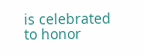is celebrated to honor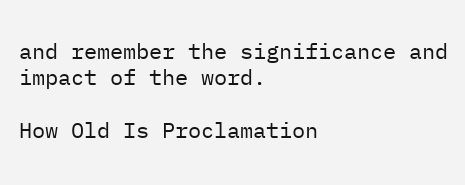and remember the significance and impact of the word.

How Old Is Proclamation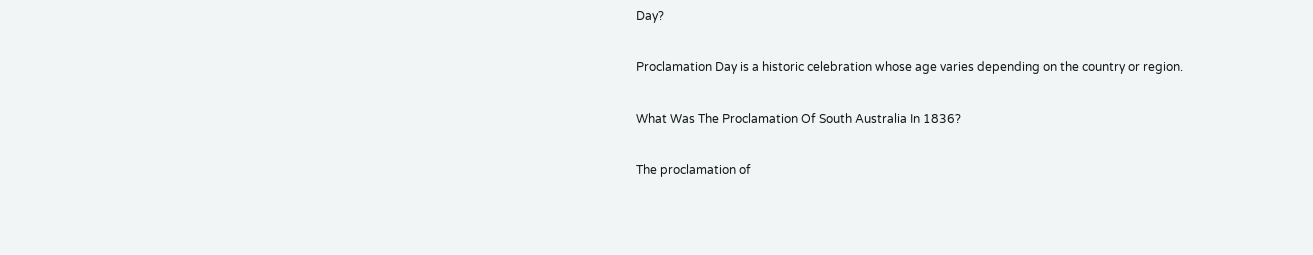Day?

Proclamation Day is a historic celebration whose age varies depending on the country or region.

What Was The Proclamation Of South Australia In 1836?

The proclamation of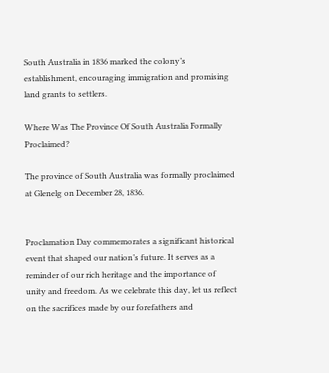South Australia in 1836 marked the colony’s establishment, encouraging immigration and promising land grants to settlers.

Where Was The Province Of South Australia Formally Proclaimed?

The province of South Australia was formally proclaimed at Glenelg on December 28, 1836.


Proclamation Day commemorates a significant historical event that shaped our nation’s future. It serves as a reminder of our rich heritage and the importance of unity and freedom. As we celebrate this day, let us reflect on the sacrifices made by our forefathers and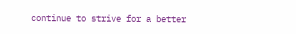continue to strive for a better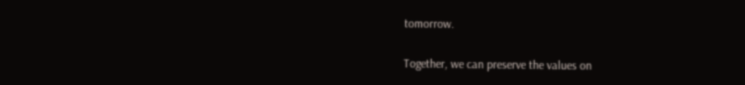tomorrow.

Together, we can preserve the values on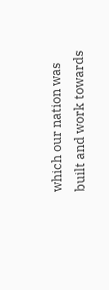which our nation was built and work towards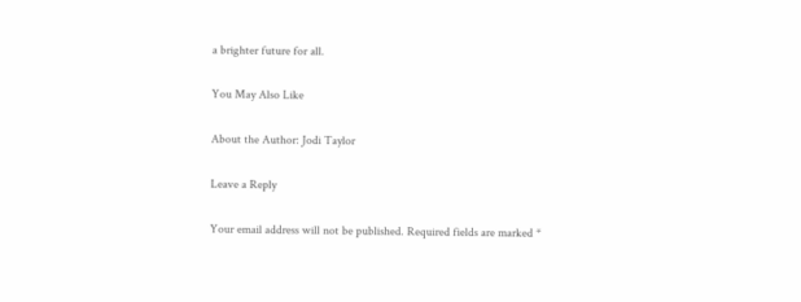a brighter future for all.

You May Also Like

About the Author: Jodi Taylor

Leave a Reply

Your email address will not be published. Required fields are marked *